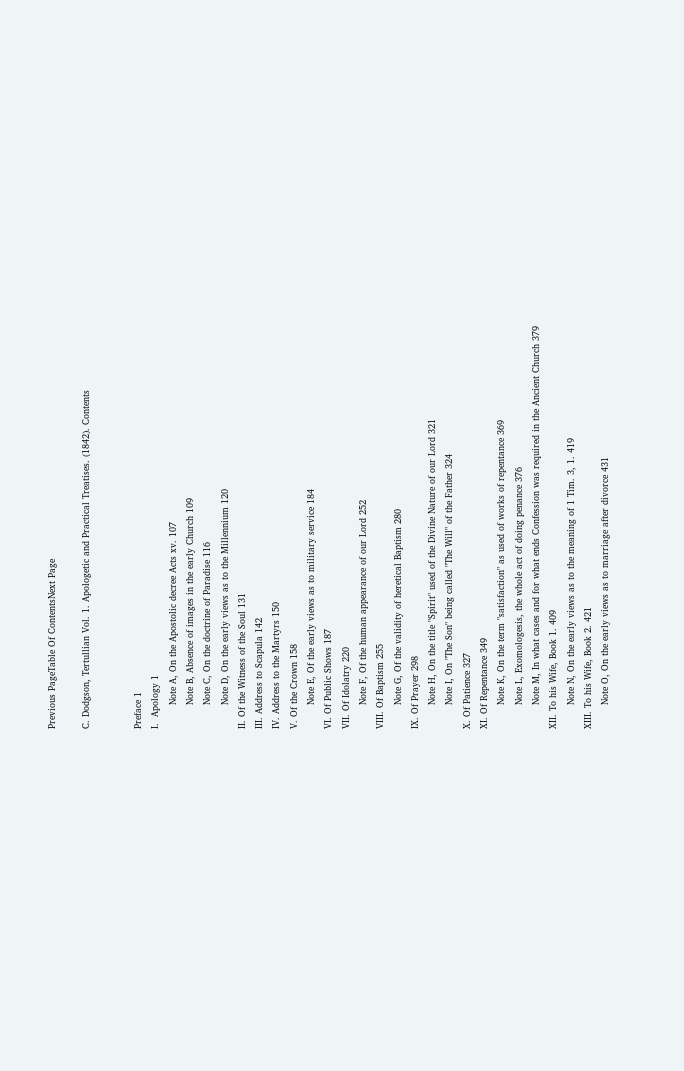Previous PageTable Of ContentsNext Page

C. Dodgson, Tertullian Vol. 1. Apologetic and Practical Treatises. (1842). Contents


Preface 1
I.  Apology 1
        Note A, On the Apostolic decree Acts xv. 107
        Note B, Absence of images in the early Church 109
        Note C, On the doctrine of Paradise 116
        Note D, On the early views as to the Millennium 120
II. Of the Witness of the Soul 131
III. Address to Scapula 142
IV. Address to the Martyrs 150
V. Of the Crown 158
        Note E, Of the early views as to military service 184
VI. Of Public Shows 187
VII. Of Idolatry 220
        Note F, Of the human appearance of our Lord 252
VIII. Of Baptism 255
        Note G, Of the validity of heretical Baptism 280
IX. Of Prayer 298
        Note H, On the title "Spirit" used of the Divine Nature of our Lord 321
        Note I, On "The Son" being called "The Will" of the Father 324
X. Of Patience 327
XI. Of Repentance 349
        Note K, On the term "satisfaction" as used of works of repentance 369
        Note L, Exomologesis, the whole act of doing penance 376
        Note M, In what cases and for what ends Confession was required in the Ancient Church 379
XII. To his Wife, Book 1. 409
        Note N, On the early views as to the meaning of 1 Tim. 3, 1. 419
XIII. To his Wife, Book 2. 421
        Note O, On the early views as to marriage after divorce 431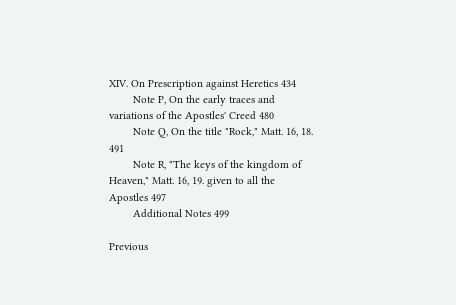XIV. On Prescription against Heretics 434
        Note P, On the early traces and variations of the Apostles' Creed 480
        Note Q, On the title "Rock," Matt. 16, 18. 491
        Note R, "The keys of the kingdom of Heaven," Matt. 16, 19. given to all the Apostles 497
        Additional Notes 499

Previous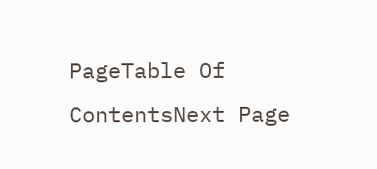PageTable Of ContentsNext Page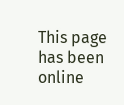This page has been online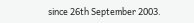since 26th September 2003.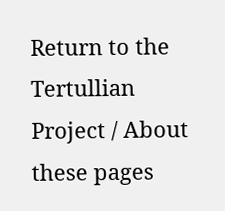Return to the Tertullian Project / About these pages